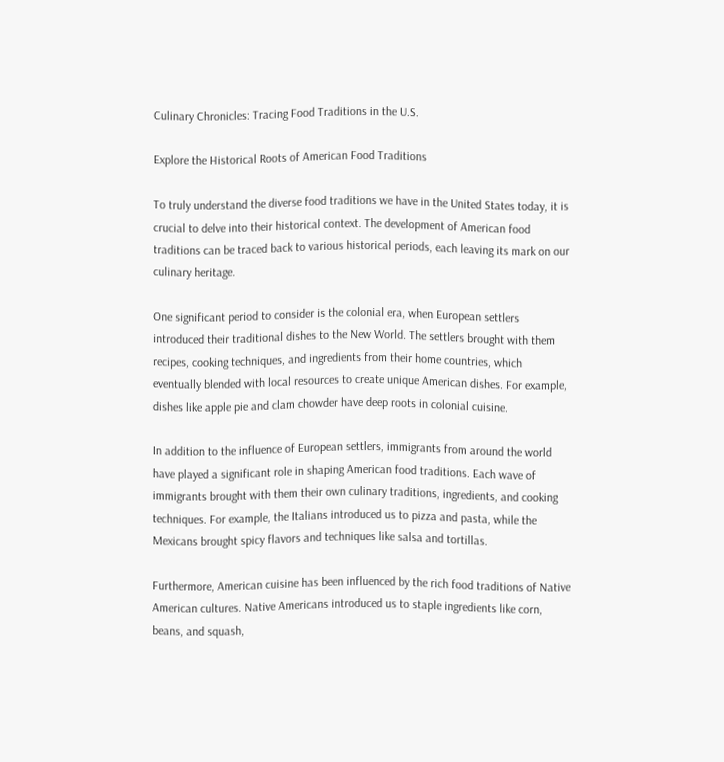Culinary Chronicles: Tracing Food Traditions in the U.S.

Explore the Historical Roots of American Food Traditions

To truly understand the diverse food traditions we have in the United States today, it is crucial to delve into their historical context. The development of American food traditions can be traced back to various historical periods, each leaving its mark on our culinary heritage.

One significant period to consider is the colonial era, when European settlers introduced their traditional dishes to the New World. The settlers brought with them recipes, cooking techniques, and ingredients from their home countries, which eventually blended with local resources to create unique American dishes. For example, dishes like apple pie and clam chowder have deep roots in colonial cuisine.

In addition to the influence of European settlers, immigrants from around the world have played a significant role in shaping American food traditions. Each wave of immigrants brought with them their own culinary traditions, ingredients, and cooking techniques. For example, the Italians introduced us to pizza and pasta, while the Mexicans brought spicy flavors and techniques like salsa and tortillas.

Furthermore, American cuisine has been influenced by the rich food traditions of Native American cultures. Native Americans introduced us to staple ingredients like corn, beans, and squash,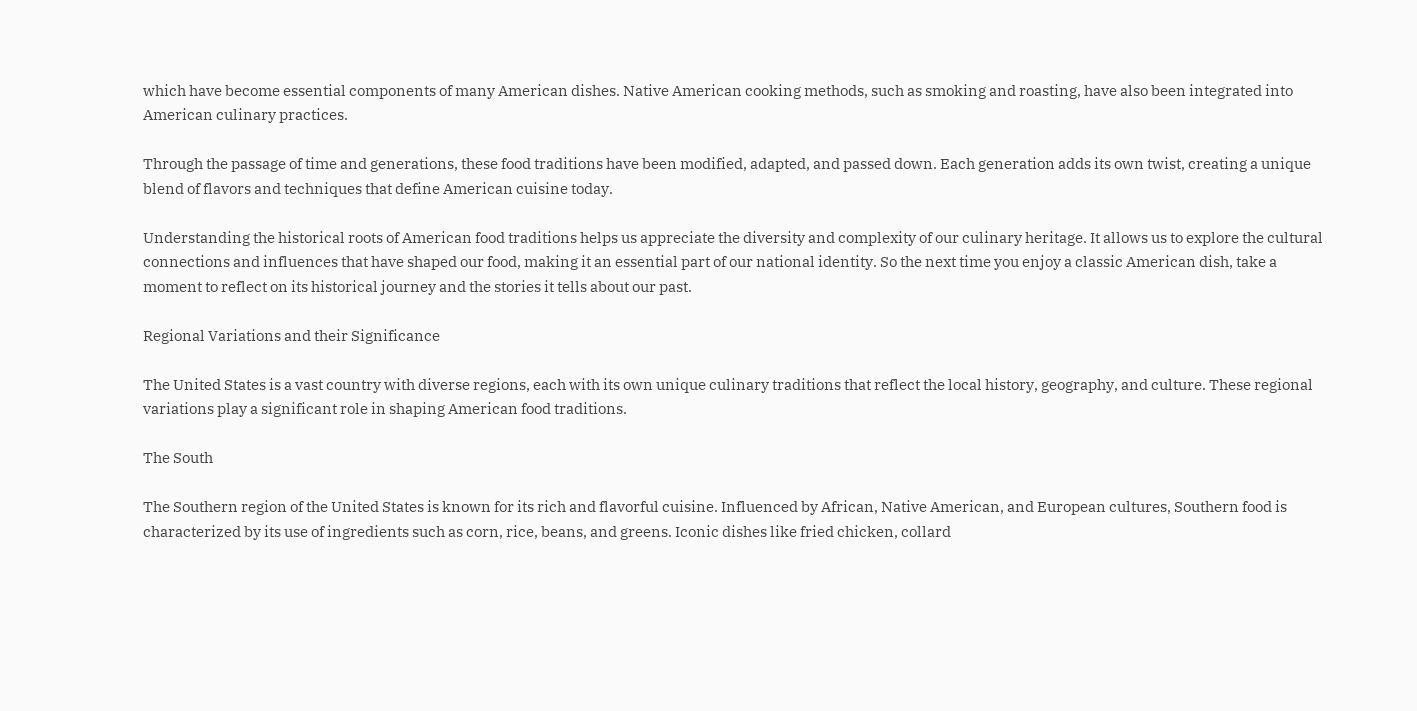which have become essential components of many American dishes. Native American cooking methods, such as smoking and roasting, have also been integrated into American culinary practices.

Through the passage of time and generations, these food traditions have been modified, adapted, and passed down. Each generation adds its own twist, creating a unique blend of flavors and techniques that define American cuisine today.

Understanding the historical roots of American food traditions helps us appreciate the diversity and complexity of our culinary heritage. It allows us to explore the cultural connections and influences that have shaped our food, making it an essential part of our national identity. So the next time you enjoy a classic American dish, take a moment to reflect on its historical journey and the stories it tells about our past.

Regional Variations and their Significance

The United States is a vast country with diverse regions, each with its own unique culinary traditions that reflect the local history, geography, and culture. These regional variations play a significant role in shaping American food traditions.

The South

The Southern region of the United States is known for its rich and flavorful cuisine. Influenced by African, Native American, and European cultures, Southern food is characterized by its use of ingredients such as corn, rice, beans, and greens. Iconic dishes like fried chicken, collard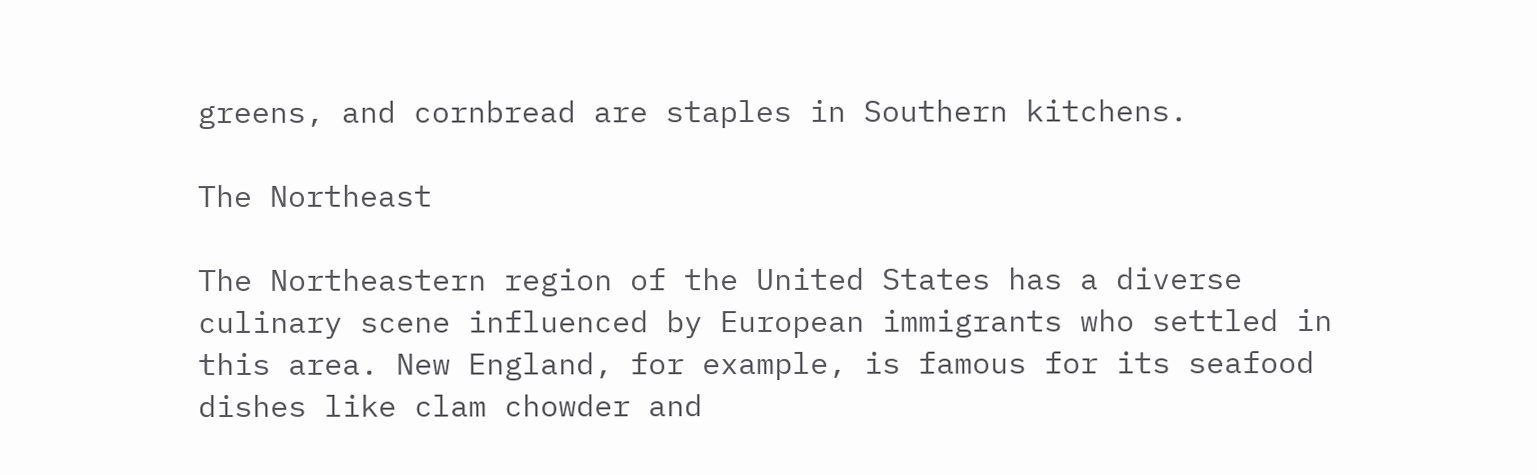greens, and cornbread are staples in Southern kitchens.

The Northeast

The Northeastern region of the United States has a diverse culinary scene influenced by European immigrants who settled in this area. New England, for example, is famous for its seafood dishes like clam chowder and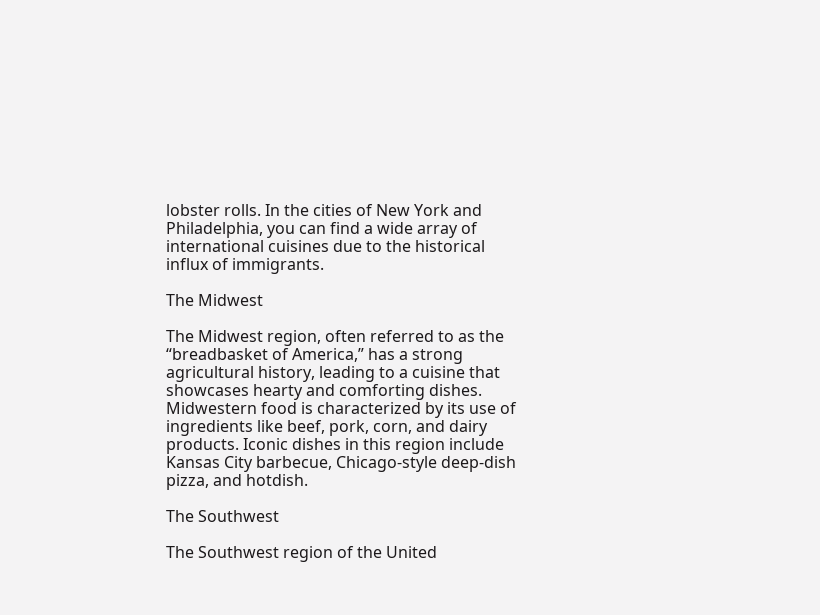lobster rolls. In the cities of New York and Philadelphia, you can find a wide array of international cuisines due to the historical influx of immigrants.

The Midwest

The Midwest region, often referred to as the “breadbasket of America,” has a strong agricultural history, leading to a cuisine that showcases hearty and comforting dishes. Midwestern food is characterized by its use of ingredients like beef, pork, corn, and dairy products. Iconic dishes in this region include Kansas City barbecue, Chicago-style deep-dish pizza, and hotdish.

The Southwest

The Southwest region of the United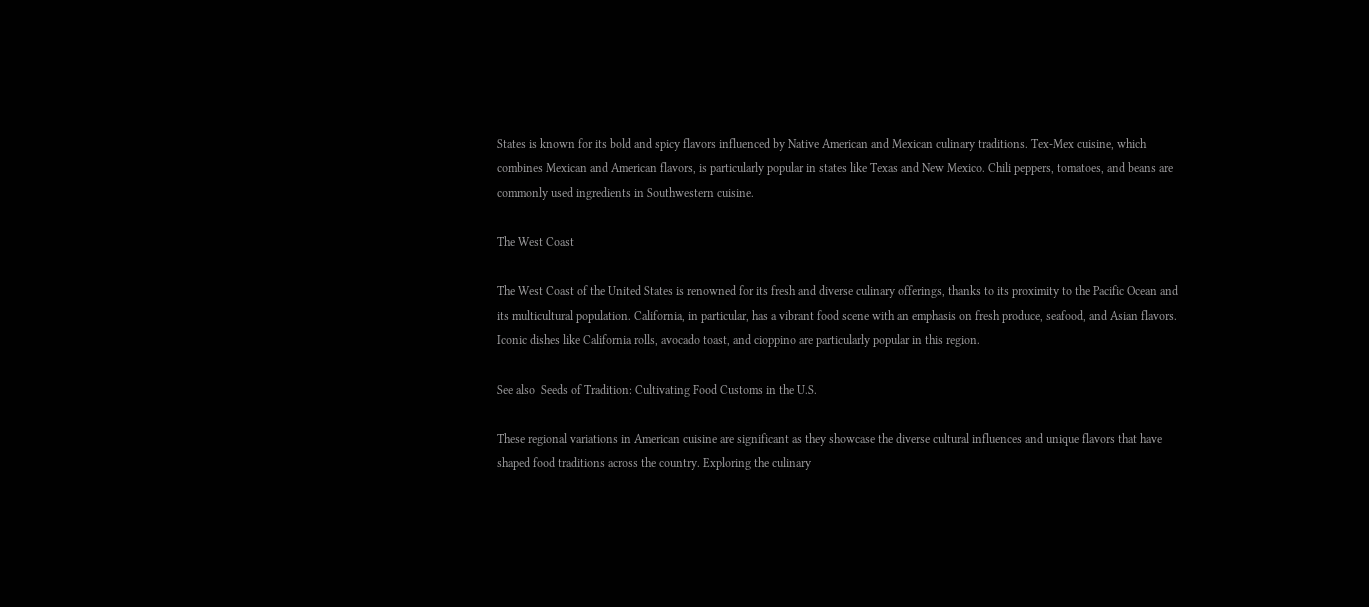States is known for its bold and spicy flavors influenced by Native American and Mexican culinary traditions. Tex-Mex cuisine, which combines Mexican and American flavors, is particularly popular in states like Texas and New Mexico. Chili peppers, tomatoes, and beans are commonly used ingredients in Southwestern cuisine.

The West Coast

The West Coast of the United States is renowned for its fresh and diverse culinary offerings, thanks to its proximity to the Pacific Ocean and its multicultural population. California, in particular, has a vibrant food scene with an emphasis on fresh produce, seafood, and Asian flavors. Iconic dishes like California rolls, avocado toast, and cioppino are particularly popular in this region.

See also  Seeds of Tradition: Cultivating Food Customs in the U.S.

These regional variations in American cuisine are significant as they showcase the diverse cultural influences and unique flavors that have shaped food traditions across the country. Exploring the culinary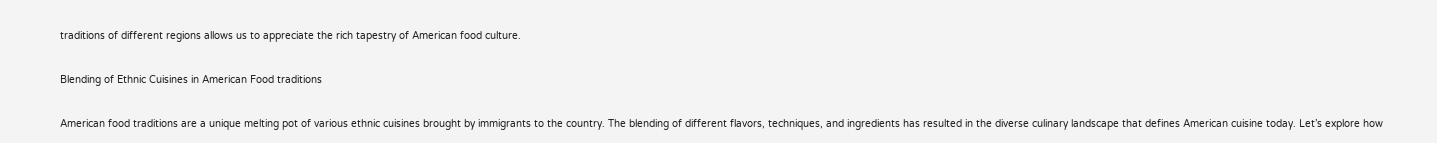traditions of different regions allows us to appreciate the rich tapestry of American food culture.

Blending of Ethnic Cuisines in American Food traditions

American food traditions are a unique melting pot of various ethnic cuisines brought by immigrants to the country. The blending of different flavors, techniques, and ingredients has resulted in the diverse culinary landscape that defines American cuisine today. Let’s explore how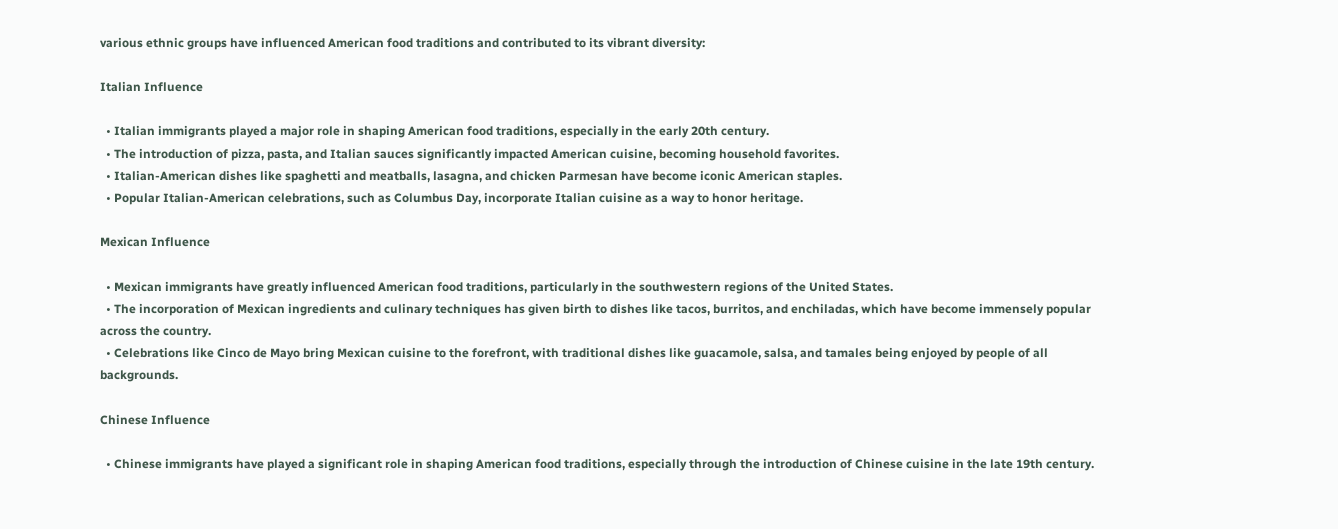various ethnic groups have influenced American food traditions and contributed to its vibrant diversity:

Italian Influence

  • Italian immigrants played a major role in shaping American food traditions, especially in the early 20th century.
  • The introduction of pizza, pasta, and Italian sauces significantly impacted American cuisine, becoming household favorites.
  • Italian-American dishes like spaghetti and meatballs, lasagna, and chicken Parmesan have become iconic American staples.
  • Popular Italian-American celebrations, such as Columbus Day, incorporate Italian cuisine as a way to honor heritage.

Mexican Influence

  • Mexican immigrants have greatly influenced American food traditions, particularly in the southwestern regions of the United States.
  • The incorporation of Mexican ingredients and culinary techniques has given birth to dishes like tacos, burritos, and enchiladas, which have become immensely popular across the country.
  • Celebrations like Cinco de Mayo bring Mexican cuisine to the forefront, with traditional dishes like guacamole, salsa, and tamales being enjoyed by people of all backgrounds.

Chinese Influence

  • Chinese immigrants have played a significant role in shaping American food traditions, especially through the introduction of Chinese cuisine in the late 19th century.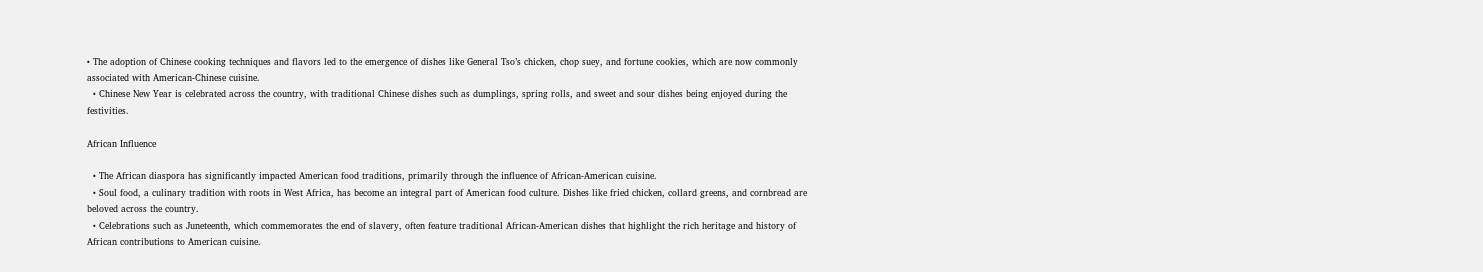• The adoption of Chinese cooking techniques and flavors led to the emergence of dishes like General Tso’s chicken, chop suey, and fortune cookies, which are now commonly associated with American-Chinese cuisine.
  • Chinese New Year is celebrated across the country, with traditional Chinese dishes such as dumplings, spring rolls, and sweet and sour dishes being enjoyed during the festivities.

African Influence

  • The African diaspora has significantly impacted American food traditions, primarily through the influence of African-American cuisine.
  • Soul food, a culinary tradition with roots in West Africa, has become an integral part of American food culture. Dishes like fried chicken, collard greens, and cornbread are beloved across the country.
  • Celebrations such as Juneteenth, which commemorates the end of slavery, often feature traditional African-American dishes that highlight the rich heritage and history of African contributions to American cuisine.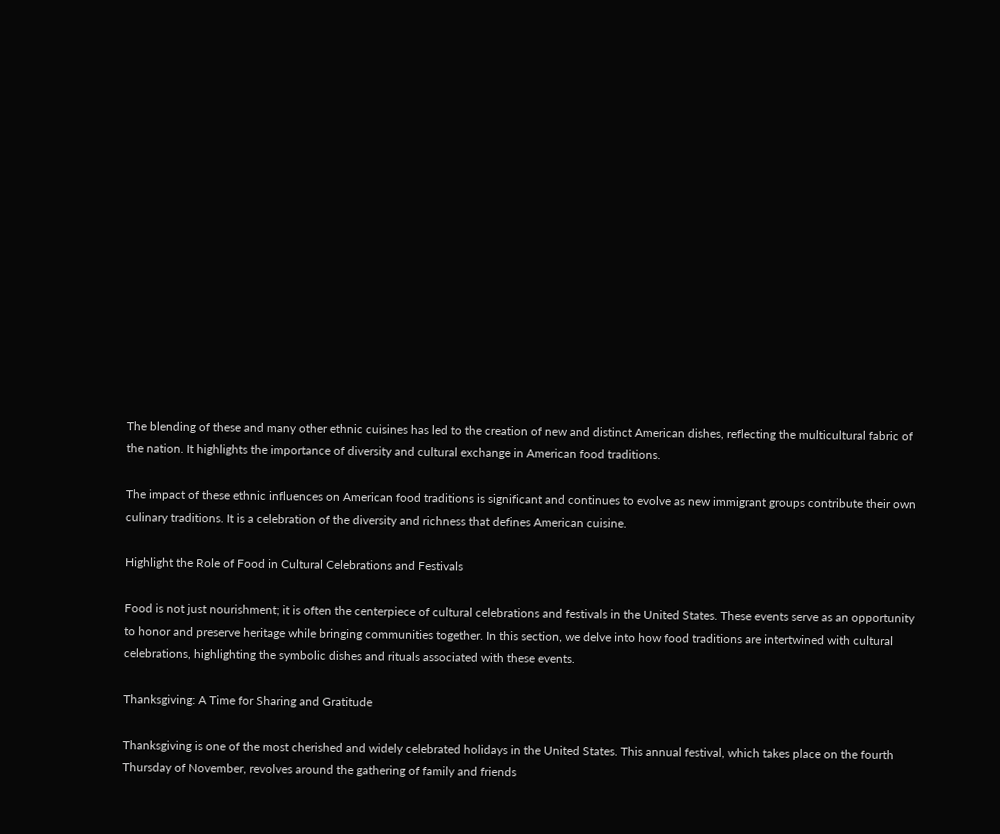The blending of these and many other ethnic cuisines has led to the creation of new and distinct American dishes, reflecting the multicultural fabric of the nation. It highlights the importance of diversity and cultural exchange in American food traditions.

The impact of these ethnic influences on American food traditions is significant and continues to evolve as new immigrant groups contribute their own culinary traditions. It is a celebration of the diversity and richness that defines American cuisine.

Highlight the Role of Food in Cultural Celebrations and Festivals

Food is not just nourishment; it is often the centerpiece of cultural celebrations and festivals in the United States. These events serve as an opportunity to honor and preserve heritage while bringing communities together. In this section, we delve into how food traditions are intertwined with cultural celebrations, highlighting the symbolic dishes and rituals associated with these events.

Thanksgiving: A Time for Sharing and Gratitude

Thanksgiving is one of the most cherished and widely celebrated holidays in the United States. This annual festival, which takes place on the fourth Thursday of November, revolves around the gathering of family and friends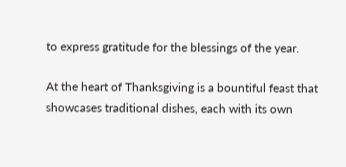to express gratitude for the blessings of the year.

At the heart of Thanksgiving is a bountiful feast that showcases traditional dishes, each with its own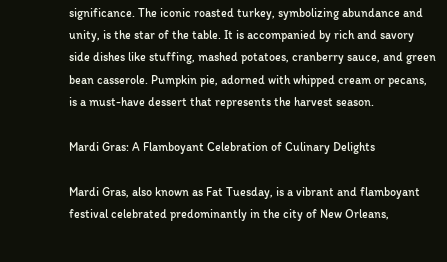significance. The iconic roasted turkey, symbolizing abundance and unity, is the star of the table. It is accompanied by rich and savory side dishes like stuffing, mashed potatoes, cranberry sauce, and green bean casserole. Pumpkin pie, adorned with whipped cream or pecans, is a must-have dessert that represents the harvest season.

Mardi Gras: A Flamboyant Celebration of Culinary Delights

Mardi Gras, also known as Fat Tuesday, is a vibrant and flamboyant festival celebrated predominantly in the city of New Orleans,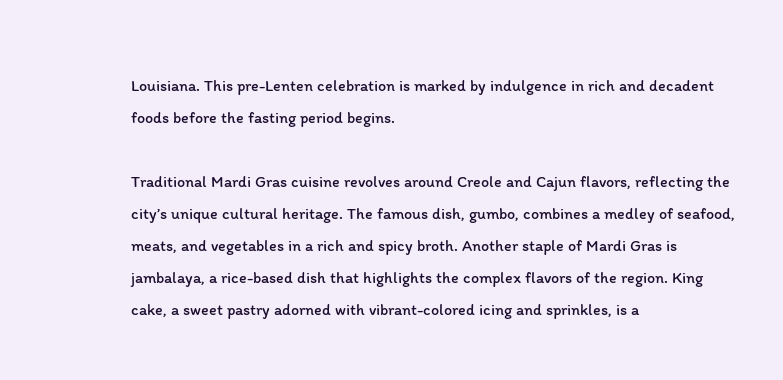Louisiana. This pre-Lenten celebration is marked by indulgence in rich and decadent foods before the fasting period begins.

Traditional Mardi Gras cuisine revolves around Creole and Cajun flavors, reflecting the city’s unique cultural heritage. The famous dish, gumbo, combines a medley of seafood, meats, and vegetables in a rich and spicy broth. Another staple of Mardi Gras is jambalaya, a rice-based dish that highlights the complex flavors of the region. King cake, a sweet pastry adorned with vibrant-colored icing and sprinkles, is a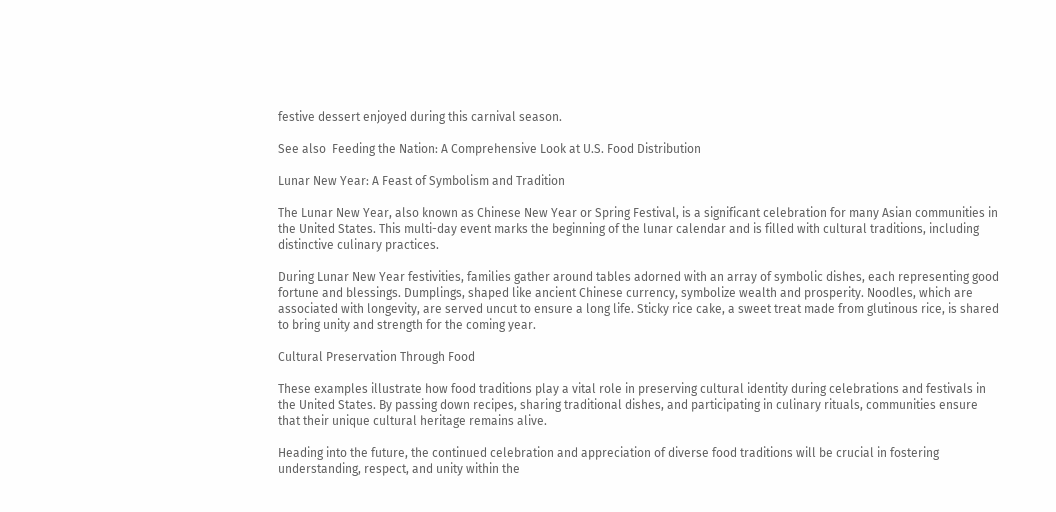festive dessert enjoyed during this carnival season.

See also  Feeding the Nation: A Comprehensive Look at U.S. Food Distribution

Lunar New Year: A Feast of Symbolism and Tradition

The Lunar New Year, also known as Chinese New Year or Spring Festival, is a significant celebration for many Asian communities in the United States. This multi-day event marks the beginning of the lunar calendar and is filled with cultural traditions, including distinctive culinary practices.

During Lunar New Year festivities, families gather around tables adorned with an array of symbolic dishes, each representing good fortune and blessings. Dumplings, shaped like ancient Chinese currency, symbolize wealth and prosperity. Noodles, which are associated with longevity, are served uncut to ensure a long life. Sticky rice cake, a sweet treat made from glutinous rice, is shared to bring unity and strength for the coming year.

Cultural Preservation Through Food

These examples illustrate how food traditions play a vital role in preserving cultural identity during celebrations and festivals in the United States. By passing down recipes, sharing traditional dishes, and participating in culinary rituals, communities ensure that their unique cultural heritage remains alive.

Heading into the future, the continued celebration and appreciation of diverse food traditions will be crucial in fostering understanding, respect, and unity within the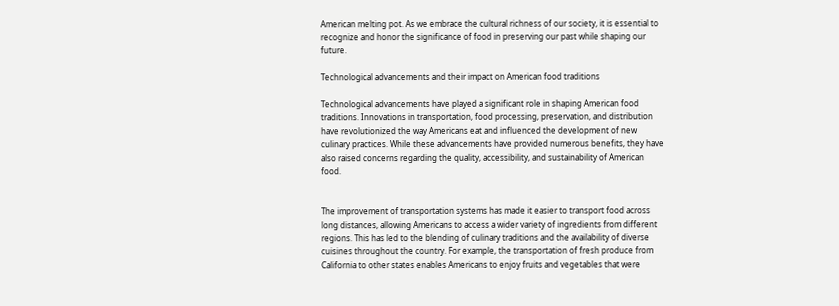American melting pot. As we embrace the cultural richness of our society, it is essential to recognize and honor the significance of food in preserving our past while shaping our future.

Technological advancements and their impact on American food traditions

Technological advancements have played a significant role in shaping American food traditions. Innovations in transportation, food processing, preservation, and distribution have revolutionized the way Americans eat and influenced the development of new culinary practices. While these advancements have provided numerous benefits, they have also raised concerns regarding the quality, accessibility, and sustainability of American food.


The improvement of transportation systems has made it easier to transport food across long distances, allowing Americans to access a wider variety of ingredients from different regions. This has led to the blending of culinary traditions and the availability of diverse cuisines throughout the country. For example, the transportation of fresh produce from California to other states enables Americans to enjoy fruits and vegetables that were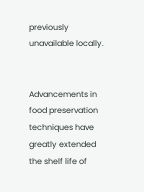previously unavailable locally.


Advancements in food preservation techniques have greatly extended the shelf life of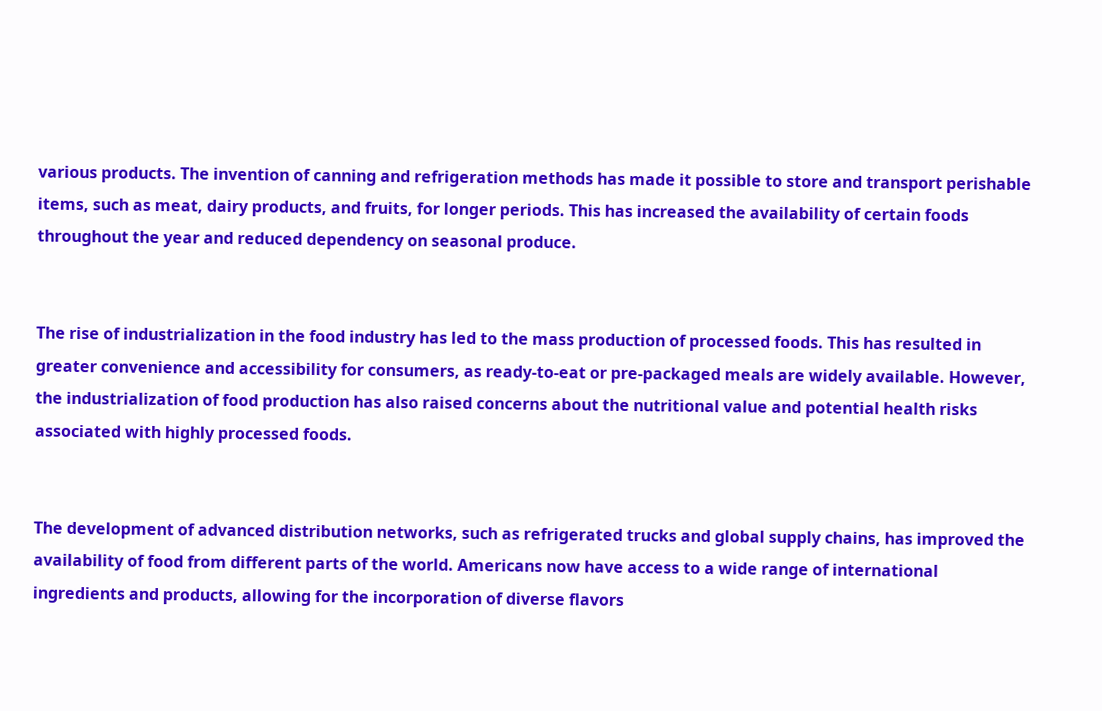various products. The invention of canning and refrigeration methods has made it possible to store and transport perishable items, such as meat, dairy products, and fruits, for longer periods. This has increased the availability of certain foods throughout the year and reduced dependency on seasonal produce.


The rise of industrialization in the food industry has led to the mass production of processed foods. This has resulted in greater convenience and accessibility for consumers, as ready-to-eat or pre-packaged meals are widely available. However, the industrialization of food production has also raised concerns about the nutritional value and potential health risks associated with highly processed foods.


The development of advanced distribution networks, such as refrigerated trucks and global supply chains, has improved the availability of food from different parts of the world. Americans now have access to a wide range of international ingredients and products, allowing for the incorporation of diverse flavors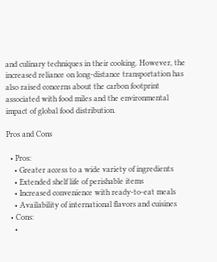and culinary techniques in their cooking. However, the increased reliance on long-distance transportation has also raised concerns about the carbon footprint associated with food miles and the environmental impact of global food distribution.

Pros and Cons

  • Pros:
    • Greater access to a wide variety of ingredients
    • Extended shelf life of perishable items
    • Increased convenience with ready-to-eat meals
    • Availability of international flavors and cuisines
  • Cons:
    •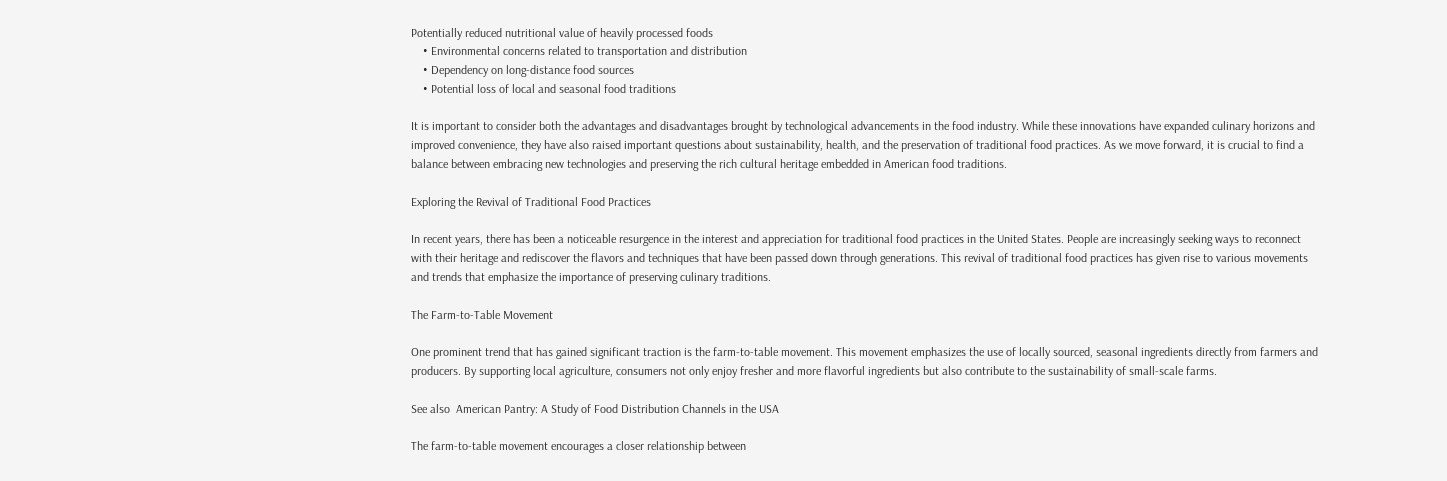Potentially reduced nutritional value of heavily processed foods
    • Environmental concerns related to transportation and distribution
    • Dependency on long-distance food sources
    • Potential loss of local and seasonal food traditions

It is important to consider both the advantages and disadvantages brought by technological advancements in the food industry. While these innovations have expanded culinary horizons and improved convenience, they have also raised important questions about sustainability, health, and the preservation of traditional food practices. As we move forward, it is crucial to find a balance between embracing new technologies and preserving the rich cultural heritage embedded in American food traditions.

Exploring the Revival of Traditional Food Practices

In recent years, there has been a noticeable resurgence in the interest and appreciation for traditional food practices in the United States. People are increasingly seeking ways to reconnect with their heritage and rediscover the flavors and techniques that have been passed down through generations. This revival of traditional food practices has given rise to various movements and trends that emphasize the importance of preserving culinary traditions.

The Farm-to-Table Movement

One prominent trend that has gained significant traction is the farm-to-table movement. This movement emphasizes the use of locally sourced, seasonal ingredients directly from farmers and producers. By supporting local agriculture, consumers not only enjoy fresher and more flavorful ingredients but also contribute to the sustainability of small-scale farms.

See also  American Pantry: A Study of Food Distribution Channels in the USA

The farm-to-table movement encourages a closer relationship between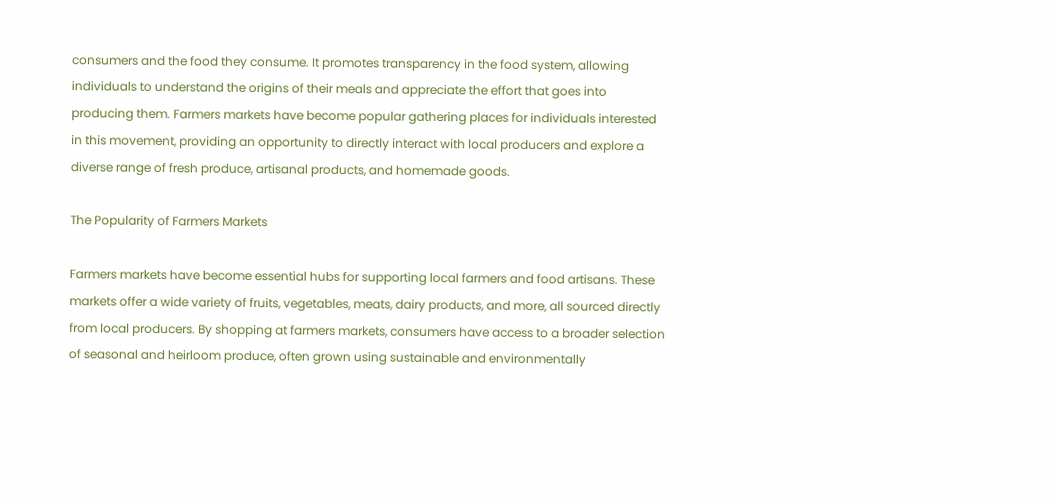consumers and the food they consume. It promotes transparency in the food system, allowing individuals to understand the origins of their meals and appreciate the effort that goes into producing them. Farmers markets have become popular gathering places for individuals interested in this movement, providing an opportunity to directly interact with local producers and explore a diverse range of fresh produce, artisanal products, and homemade goods.

The Popularity of Farmers Markets

Farmers markets have become essential hubs for supporting local farmers and food artisans. These markets offer a wide variety of fruits, vegetables, meats, dairy products, and more, all sourced directly from local producers. By shopping at farmers markets, consumers have access to a broader selection of seasonal and heirloom produce, often grown using sustainable and environmentally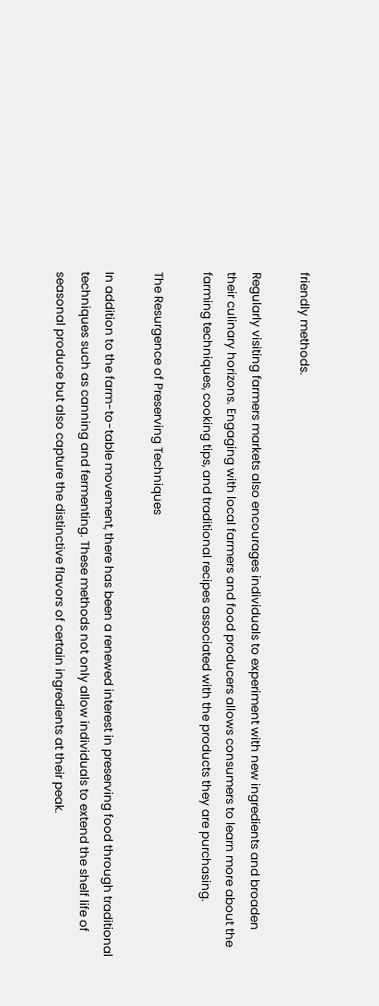friendly methods.

Regularly visiting farmers markets also encourages individuals to experiment with new ingredients and broaden their culinary horizons. Engaging with local farmers and food producers allows consumers to learn more about the farming techniques, cooking tips, and traditional recipes associated with the products they are purchasing.

The Resurgence of Preserving Techniques

In addition to the farm-to-table movement, there has been a renewed interest in preserving food through traditional techniques such as canning and fermenting. These methods not only allow individuals to extend the shelf life of seasonal produce but also capture the distinctive flavors of certain ingredients at their peak.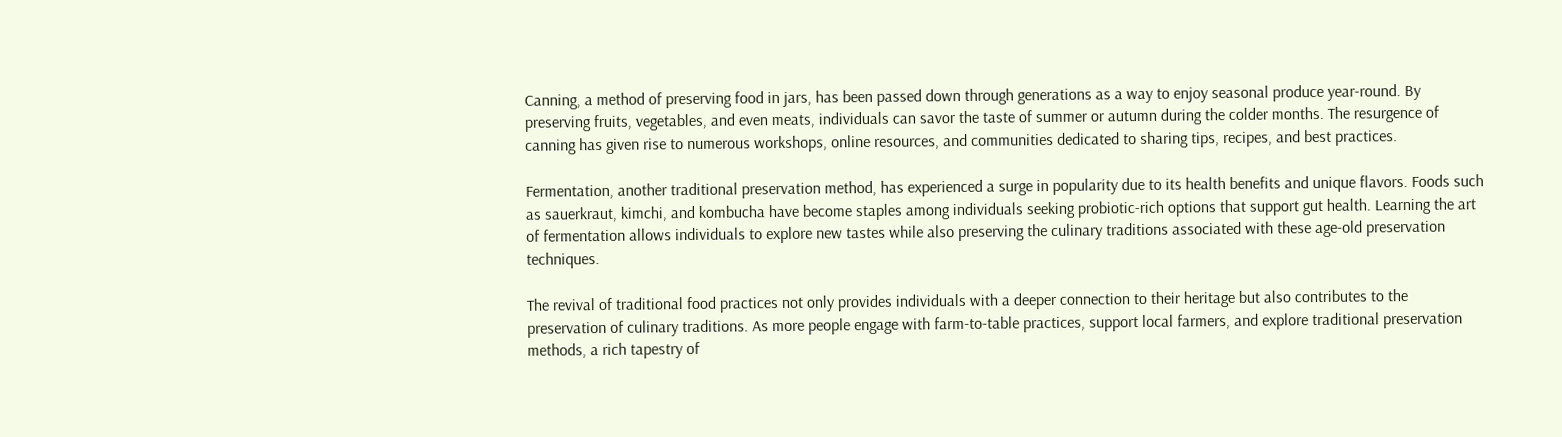Canning, a method of preserving food in jars, has been passed down through generations as a way to enjoy seasonal produce year-round. By preserving fruits, vegetables, and even meats, individuals can savor the taste of summer or autumn during the colder months. The resurgence of canning has given rise to numerous workshops, online resources, and communities dedicated to sharing tips, recipes, and best practices.

Fermentation, another traditional preservation method, has experienced a surge in popularity due to its health benefits and unique flavors. Foods such as sauerkraut, kimchi, and kombucha have become staples among individuals seeking probiotic-rich options that support gut health. Learning the art of fermentation allows individuals to explore new tastes while also preserving the culinary traditions associated with these age-old preservation techniques.

The revival of traditional food practices not only provides individuals with a deeper connection to their heritage but also contributes to the preservation of culinary traditions. As more people engage with farm-to-table practices, support local farmers, and explore traditional preservation methods, a rich tapestry of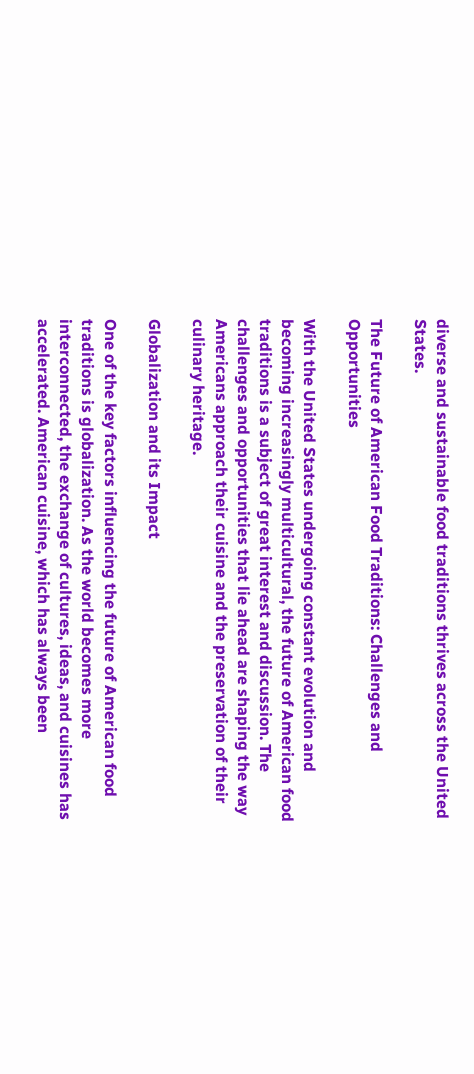diverse and sustainable food traditions thrives across the United States.

The Future of American Food Traditions: Challenges and Opportunities

With the United States undergoing constant evolution and becoming increasingly multicultural, the future of American food traditions is a subject of great interest and discussion. The challenges and opportunities that lie ahead are shaping the way Americans approach their cuisine and the preservation of their culinary heritage.

Globalization and its Impact

One of the key factors influencing the future of American food traditions is globalization. As the world becomes more interconnected, the exchange of cultures, ideas, and cuisines has accelerated. American cuisine, which has always been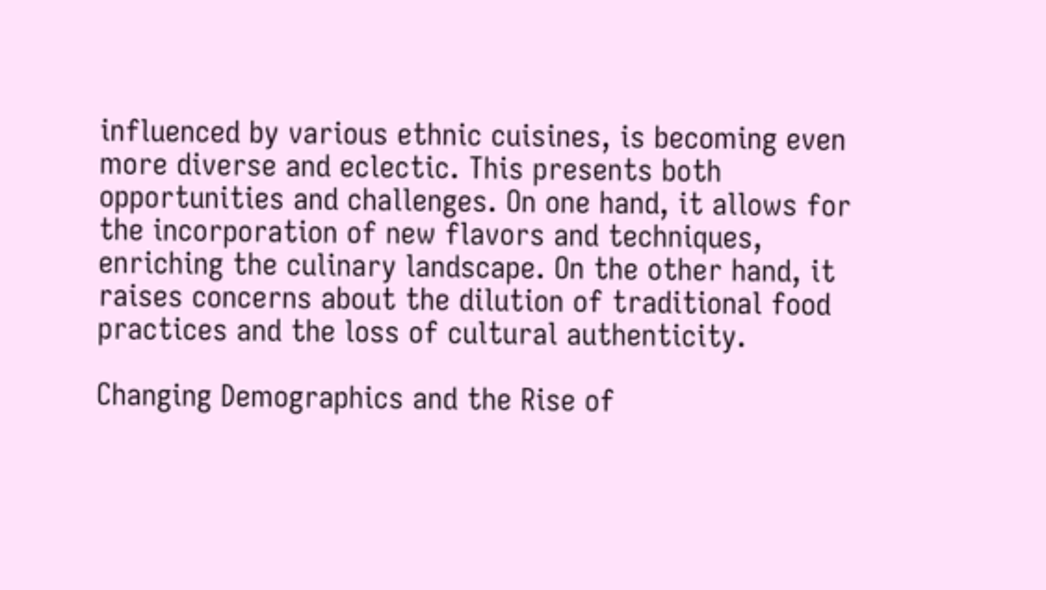influenced by various ethnic cuisines, is becoming even more diverse and eclectic. This presents both opportunities and challenges. On one hand, it allows for the incorporation of new flavors and techniques, enriching the culinary landscape. On the other hand, it raises concerns about the dilution of traditional food practices and the loss of cultural authenticity.

Changing Demographics and the Rise of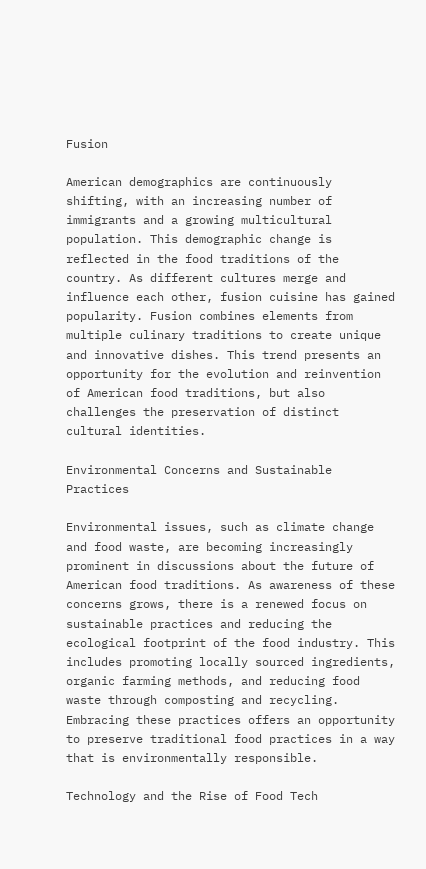Fusion

American demographics are continuously shifting, with an increasing number of immigrants and a growing multicultural population. This demographic change is reflected in the food traditions of the country. As different cultures merge and influence each other, fusion cuisine has gained popularity. Fusion combines elements from multiple culinary traditions to create unique and innovative dishes. This trend presents an opportunity for the evolution and reinvention of American food traditions, but also challenges the preservation of distinct cultural identities.

Environmental Concerns and Sustainable Practices

Environmental issues, such as climate change and food waste, are becoming increasingly prominent in discussions about the future of American food traditions. As awareness of these concerns grows, there is a renewed focus on sustainable practices and reducing the ecological footprint of the food industry. This includes promoting locally sourced ingredients, organic farming methods, and reducing food waste through composting and recycling. Embracing these practices offers an opportunity to preserve traditional food practices in a way that is environmentally responsible.

Technology and the Rise of Food Tech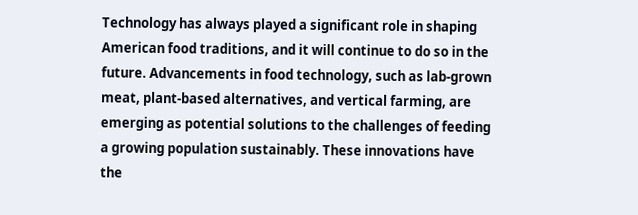Technology has always played a significant role in shaping American food traditions, and it will continue to do so in the future. Advancements in food technology, such as lab-grown meat, plant-based alternatives, and vertical farming, are emerging as potential solutions to the challenges of feeding a growing population sustainably. These innovations have the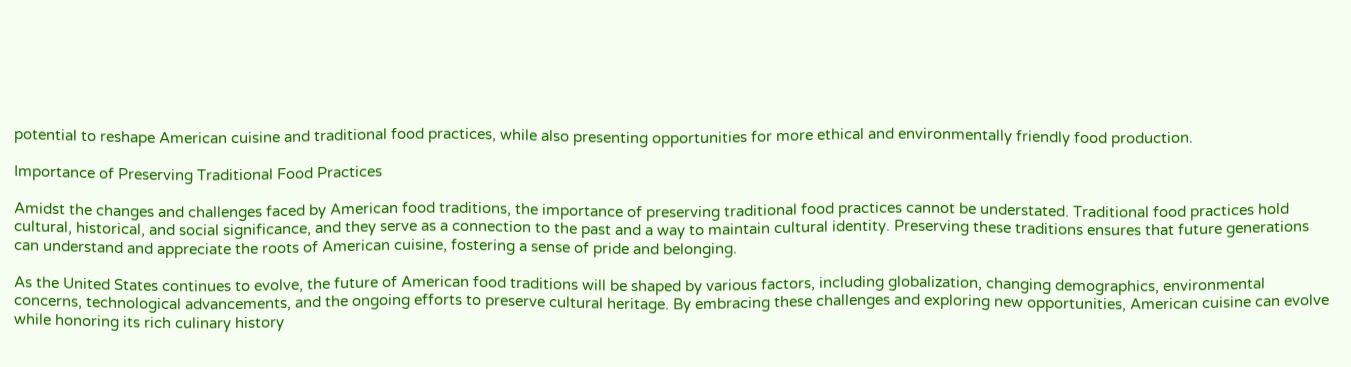potential to reshape American cuisine and traditional food practices, while also presenting opportunities for more ethical and environmentally friendly food production.

Importance of Preserving Traditional Food Practices

Amidst the changes and challenges faced by American food traditions, the importance of preserving traditional food practices cannot be understated. Traditional food practices hold cultural, historical, and social significance, and they serve as a connection to the past and a way to maintain cultural identity. Preserving these traditions ensures that future generations can understand and appreciate the roots of American cuisine, fostering a sense of pride and belonging.

As the United States continues to evolve, the future of American food traditions will be shaped by various factors, including globalization, changing demographics, environmental concerns, technological advancements, and the ongoing efforts to preserve cultural heritage. By embracing these challenges and exploring new opportunities, American cuisine can evolve while honoring its rich culinary history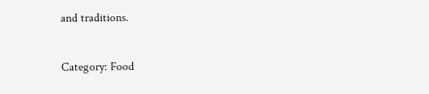and traditions.

Category: Food